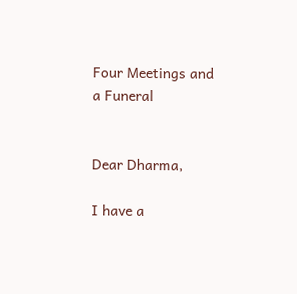Four Meetings and a Funeral


Dear Dharma,

I have a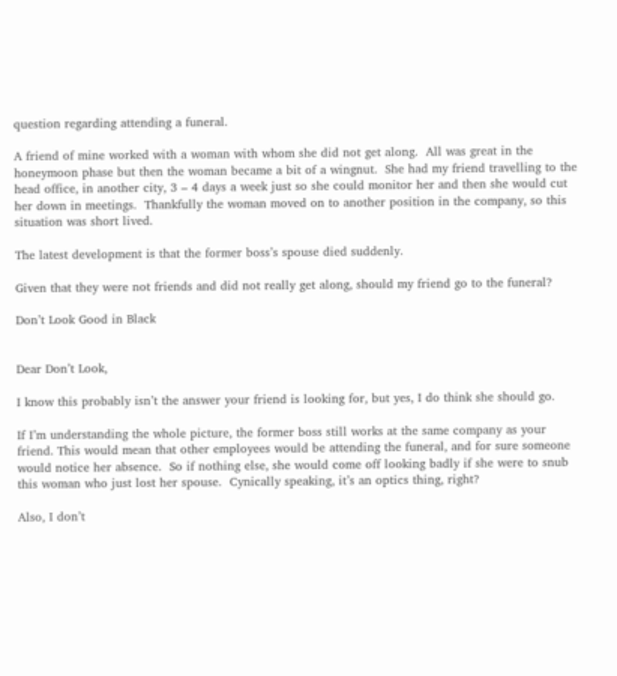question regarding attending a funeral.

A friend of mine worked with a woman with whom she did not get along.  All was great in the honeymoon phase but then the woman became a bit of a wingnut.  She had my friend travelling to the head office, in another city, 3 – 4 days a week just so she could monitor her and then she would cut her down in meetings.  Thankfully the woman moved on to another position in the company, so this situation was short lived.

The latest development is that the former boss’s spouse died suddenly.

Given that they were not friends and did not really get along, should my friend go to the funeral?

Don’t Look Good in Black


Dear Don’t Look,

I know this probably isn’t the answer your friend is looking for, but yes, I do think she should go.

If I’m understanding the whole picture, the former boss still works at the same company as your friend. This would mean that other employees would be attending the funeral, and for sure someone would notice her absence.  So if nothing else, she would come off looking badly if she were to snub this woman who just lost her spouse.  Cynically speaking, it’s an optics thing, right?

Also, I don’t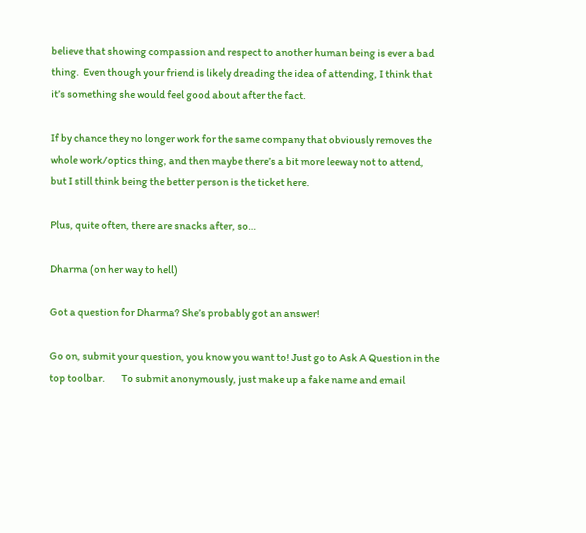believe that showing compassion and respect to another human being is ever a bad thing.  Even though your friend is likely dreading the idea of attending, I think that it’s something she would feel good about after the fact.

If by chance they no longer work for the same company that obviously removes the whole work/optics thing, and then maybe there’s a bit more leeway not to attend, but I still think being the better person is the ticket here.

Plus, quite often, there are snacks after, so…

Dharma (on her way to hell)

Got a question for Dharma? She’s probably got an answer!

Go on, submit your question, you know you want to! Just go to Ask A Question in the top toolbar.        To submit anonymously, just make up a fake name and email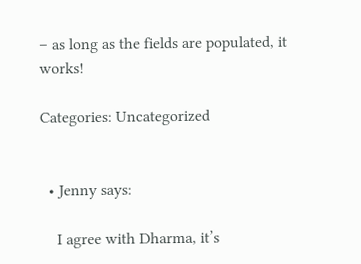– as long as the fields are populated, it works!

Categories: Uncategorized


  • Jenny says:

    I agree with Dharma, it’s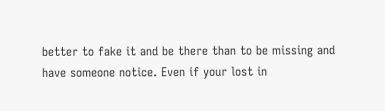better to fake it and be there than to be missing and have someone notice. Even if your lost in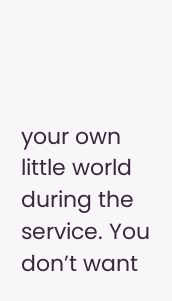your own little world during the service. You don’t want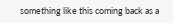something like this coming back as a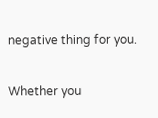negative thing for you.

Whether you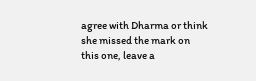agree with Dharma or think she missed the mark on this one, leave a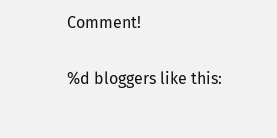Comment!

%d bloggers like this: